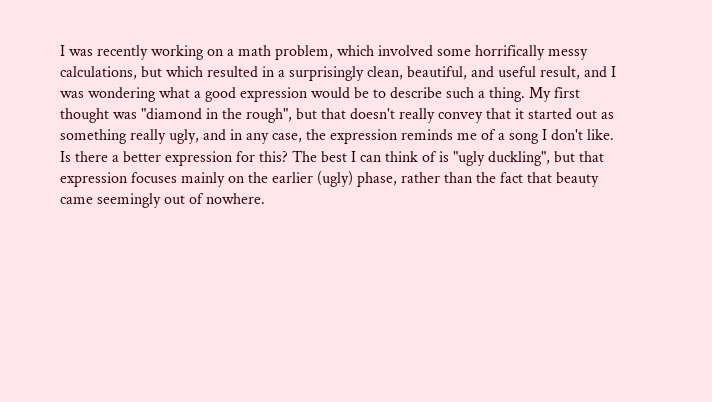I was recently working on a math problem, which involved some horrifically messy calculations, but which resulted in a surprisingly clean, beautiful, and useful result, and I was wondering what a good expression would be to describe such a thing. My first thought was "diamond in the rough", but that doesn't really convey that it started out as something really ugly, and in any case, the expression reminds me of a song I don't like. Is there a better expression for this? The best I can think of is "ugly duckling", but that expression focuses mainly on the earlier (ugly) phase, rather than the fact that beauty came seemingly out of nowhere.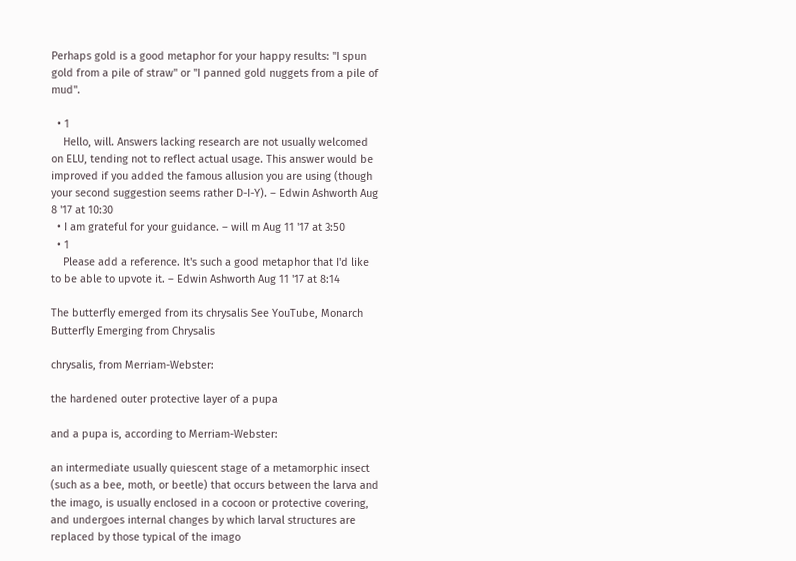Perhaps gold is a good metaphor for your happy results: "I spun gold from a pile of straw" or "I panned gold nuggets from a pile of mud".

  • 1
    Hello, will. Answers lacking research are not usually welcomed on ELU, tending not to reflect actual usage. This answer would be improved if you added the famous allusion you are using (though your second suggestion seems rather D-I-Y). – Edwin Ashworth Aug 8 '17 at 10:30
  • I am grateful for your guidance. – will m Aug 11 '17 at 3:50
  • 1
    Please add a reference. It's such a good metaphor that I'd like to be able to upvote it. – Edwin Ashworth Aug 11 '17 at 8:14

The butterfly emerged from its chrysalis See YouTube, Monarch Butterfly Emerging from Chrysalis

chrysalis, from Merriam-Webster:

the hardened outer protective layer of a pupa

and a pupa is, according to Merriam-Webster:

an intermediate usually quiescent stage of a metamorphic insect (such as a bee, moth, or beetle) that occurs between the larva and the imago, is usually enclosed in a cocoon or protective covering, and undergoes internal changes by which larval structures are replaced by those typical of the imago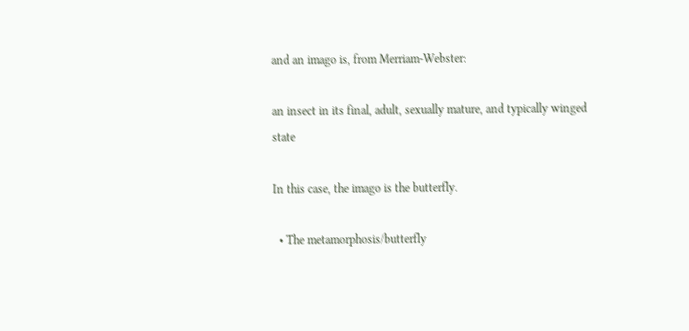and an imago is, from Merriam-Webster:

an insect in its final, adult, sexually mature, and typically winged state

In this case, the imago is the butterfly.

  • The metamorphosis/butterfly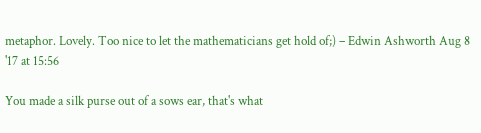metaphor. Lovely. Too nice to let the mathematicians get hold of;) – Edwin Ashworth Aug 8 '17 at 15:56

You made a silk purse out of a sows ear, that's what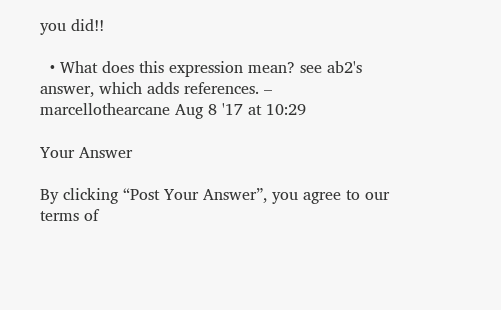you did!!

  • What does this expression mean? see ab2's answer, which adds references. – marcellothearcane Aug 8 '17 at 10:29

Your Answer

By clicking “Post Your Answer”, you agree to our terms of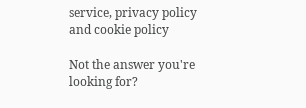service, privacy policy and cookie policy

Not the answer you're looking for?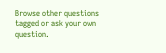Browse other questions tagged or ask your own question.